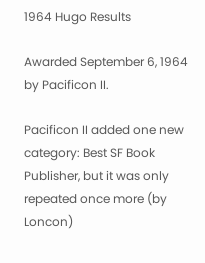1964 Hugo Results

Awarded September 6, 1964 by Pacificon II.

Pacificon II added one new category: Best SF Book Publisher, but it was only repeated once more (by Loncon)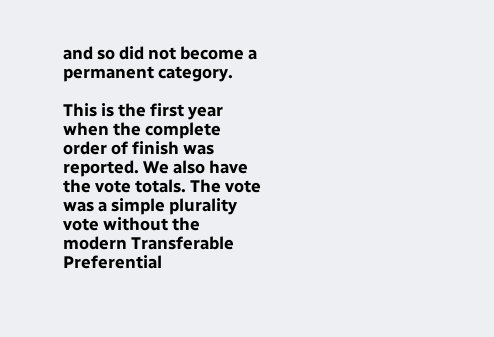and so did not become a permanent category.

This is the first year when the complete order of finish was reported. We also have the vote totals. The vote was a simple plurality vote without the modern Transferable Preferential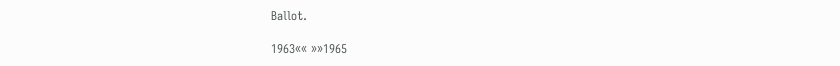Ballot.

1963«« »»1965